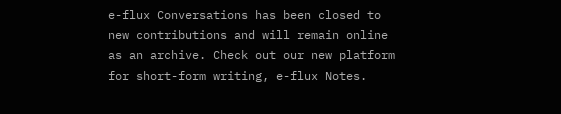e-flux Conversations has been closed to new contributions and will remain online as an archive. Check out our new platform for short-form writing, e-flux Notes.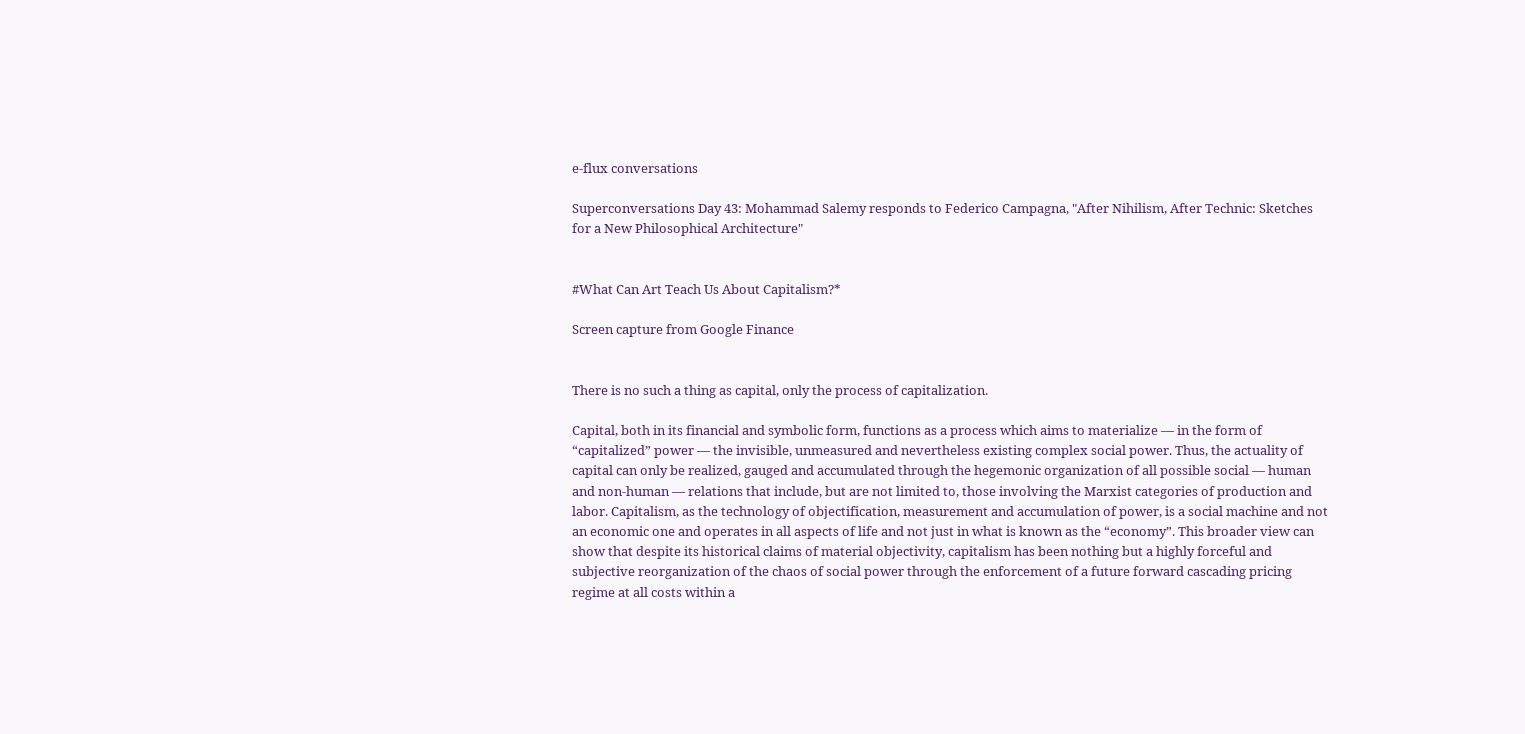e-flux conversations

Superconversations Day 43: Mohammad Salemy responds to Federico Campagna, "After Nihilism, After Technic: Sketches for a New Philosophical Architecture"


#What Can Art Teach Us About Capitalism?*

Screen capture from Google Finance


There is no such a thing as capital, only the process of capitalization.

Capital, both in its financial and symbolic form, functions as a process which aims to materialize — in the form of “capitalized” power — the invisible, unmeasured and nevertheless existing complex social power. Thus, the actuality of capital can only be realized, gauged and accumulated through the hegemonic organization of all possible social — human and non-human — relations that include, but are not limited to, those involving the Marxist categories of production and labor. Capitalism, as the technology of objectification, measurement and accumulation of power, is a social machine and not an economic one and operates in all aspects of life and not just in what is known as the “economy”. This broader view can show that despite its historical claims of material objectivity, capitalism has been nothing but a highly forceful and subjective reorganization of the chaos of social power through the enforcement of a future forward cascading pricing regime at all costs within a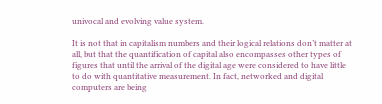univocal and evolving value system.

It is not that in capitalism numbers and their logical relations don’t matter at all, but that the quantification of capital also encompasses other types of figures that until the arrival of the digital age were considered to have little to do with quantitative measurement. In fact, networked and digital computers are being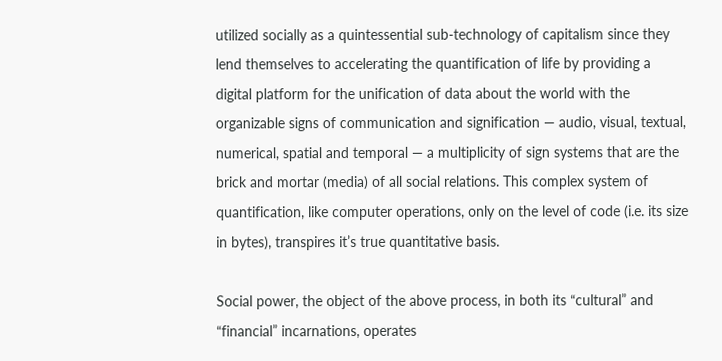utilized socially as a quintessential sub-technology of capitalism since they lend themselves to accelerating the quantification of life by providing a digital platform for the unification of data about the world with the organizable signs of communication and signification — audio, visual, textual, numerical, spatial and temporal — a multiplicity of sign systems that are the brick and mortar (media) of all social relations. This complex system of quantification, like computer operations, only on the level of code (i.e. its size in bytes), transpires it’s true quantitative basis.

Social power, the object of the above process, in both its “cultural” and “financial” incarnations, operates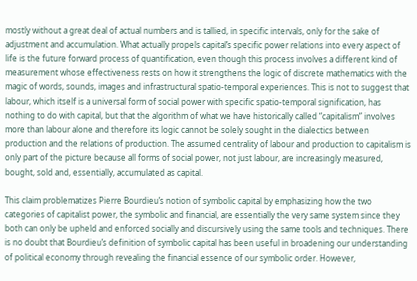mostly without a great deal of actual numbers and is tallied, in specific intervals, only for the sake of adjustment and accumulation. What actually propels capital’s specific power relations into every aspect of life is the future forward process of quantification, even though this process involves a different kind of measurement whose effectiveness rests on how it strengthens the logic of discrete mathematics with the magic of words, sounds, images and infrastructural spatio-temporal experiences. This is not to suggest that labour, which itself is a universal form of social power with specific spatio-temporal signification, has nothing to do with capital, but that the algorithm of what we have historically called “capitalism” involves more than labour alone and therefore its logic cannot be solely sought in the dialectics between production and the relations of production. The assumed centrality of labour and production to capitalism is only part of the picture because all forms of social power, not just labour, are increasingly measured, bought, sold and, essentially, accumulated as capital.

This claim problematizes Pierre Bourdieu’s notion of symbolic capital by emphasizing how the two categories of capitalist power, the symbolic and financial, are essentially the very same system since they both can only be upheld and enforced socially and discursively using the same tools and techniques. There is no doubt that Bourdieu’s definition of symbolic capital has been useful in broadening our understanding of political economy through revealing the financial essence of our symbolic order. However,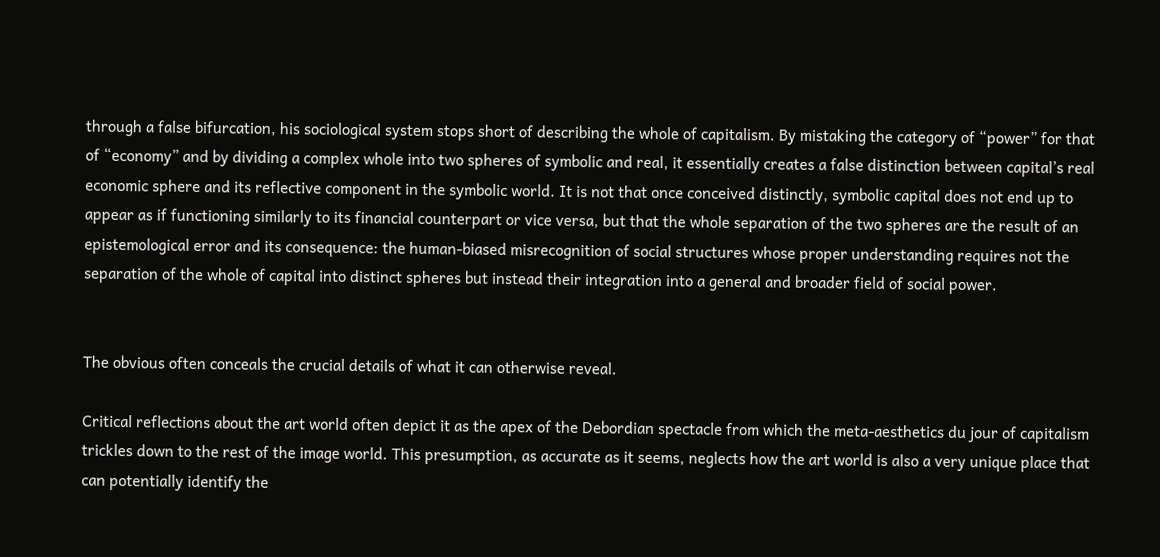through a false bifurcation, his sociological system stops short of describing the whole of capitalism. By mistaking the category of “power” for that of “economy” and by dividing a complex whole into two spheres of symbolic and real, it essentially creates a false distinction between capital’s real economic sphere and its reflective component in the symbolic world. It is not that once conceived distinctly, symbolic capital does not end up to appear as if functioning similarly to its financial counterpart or vice versa, but that the whole separation of the two spheres are the result of an epistemological error and its consequence: the human-biased misrecognition of social structures whose proper understanding requires not the separation of the whole of capital into distinct spheres but instead their integration into a general and broader field of social power.


The obvious often conceals the crucial details of what it can otherwise reveal.

Critical reflections about the art world often depict it as the apex of the Debordian spectacle from which the meta-aesthetics du jour of capitalism trickles down to the rest of the image world. This presumption, as accurate as it seems, neglects how the art world is also a very unique place that can potentially identify the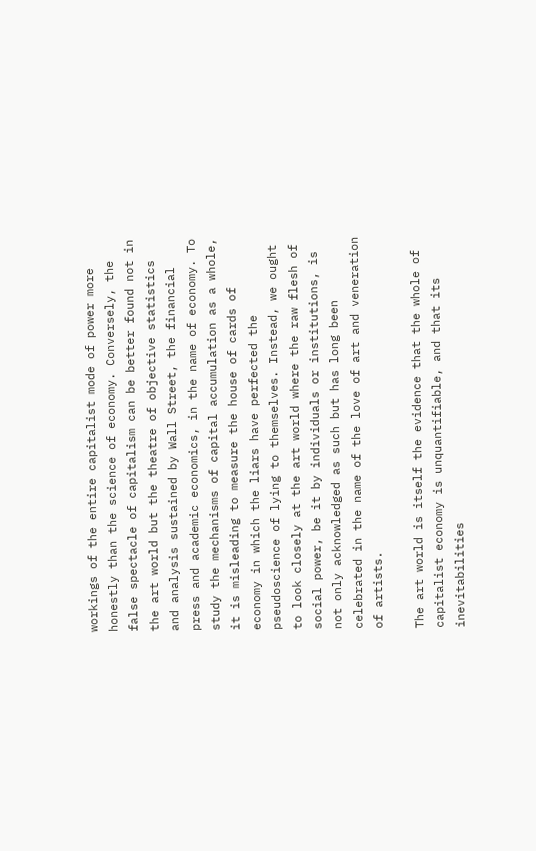workings of the entire capitalist mode of power more honestly than the science of economy. Conversely, the false spectacle of capitalism can be better found not in the art world but the theatre of objective statistics and analysis sustained by Wall Street, the financial press and academic economics, in the name of economy. To study the mechanisms of capital accumulation as a whole, it is misleading to measure the house of cards of economy in which the liars have perfected the pseudoscience of lying to themselves. Instead, we ought to look closely at the art world where the raw flesh of social power, be it by individuals or institutions, is not only acknowledged as such but has long been celebrated in the name of the love of art and veneration of artists.

The art world is itself the evidence that the whole of capitalist economy is unquantifiable, and that its inevitabilities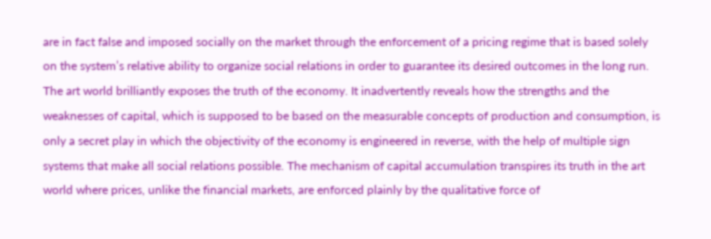are in fact false and imposed socially on the market through the enforcement of a pricing regime that is based solely on the system’s relative ability to organize social relations in order to guarantee its desired outcomes in the long run. The art world brilliantly exposes the truth of the economy. It inadvertently reveals how the strengths and the weaknesses of capital, which is supposed to be based on the measurable concepts of production and consumption, is only a secret play in which the objectivity of the economy is engineered in reverse, with the help of multiple sign systems that make all social relations possible. The mechanism of capital accumulation transpires its truth in the art world where prices, unlike the financial markets, are enforced plainly by the qualitative force of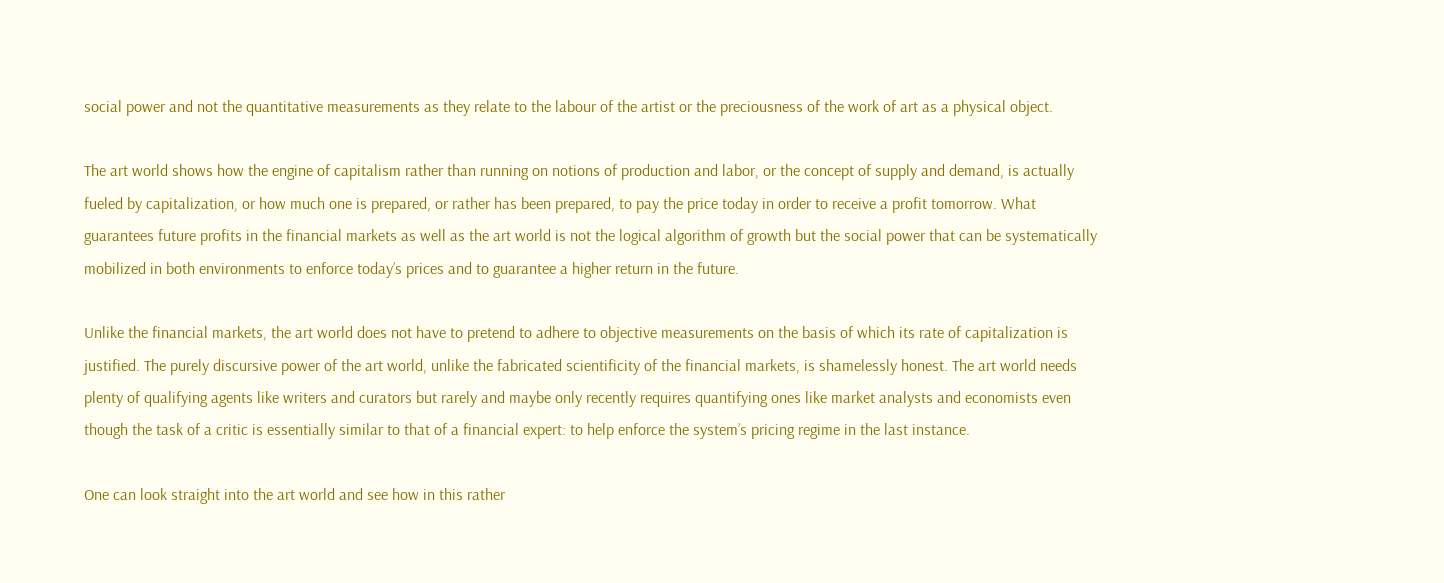social power and not the quantitative measurements as they relate to the labour of the artist or the preciousness of the work of art as a physical object.

The art world shows how the engine of capitalism rather than running on notions of production and labor, or the concept of supply and demand, is actually fueled by capitalization, or how much one is prepared, or rather has been prepared, to pay the price today in order to receive a profit tomorrow. What guarantees future profits in the financial markets as well as the art world is not the logical algorithm of growth but the social power that can be systematically mobilized in both environments to enforce today’s prices and to guarantee a higher return in the future.

Unlike the financial markets, the art world does not have to pretend to adhere to objective measurements on the basis of which its rate of capitalization is justified. The purely discursive power of the art world, unlike the fabricated scientificity of the financial markets, is shamelessly honest. The art world needs plenty of qualifying agents like writers and curators but rarely and maybe only recently requires quantifying ones like market analysts and economists even though the task of a critic is essentially similar to that of a financial expert: to help enforce the system’s pricing regime in the last instance.

One can look straight into the art world and see how in this rather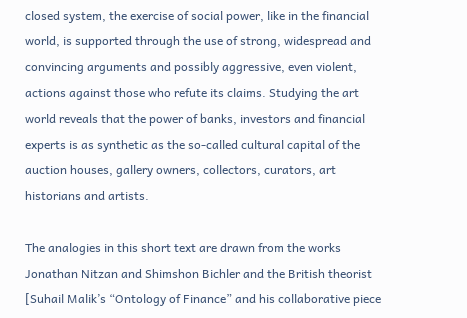closed system, the exercise of social power, like in the financial world, is supported through the use of strong, widespread and convincing arguments and possibly aggressive, even violent, actions against those who refute its claims. Studying the art world reveals that the power of banks, investors and financial experts is as synthetic as the so-called cultural capital of the auction houses, gallery owners, collectors, curators, art historians and artists.

The analogies in this short text are drawn from the works Jonathan Nitzan and Shimshon Bichler and the British theorist [Suhail Malik’s “Ontology of Finance” and his collaborative piece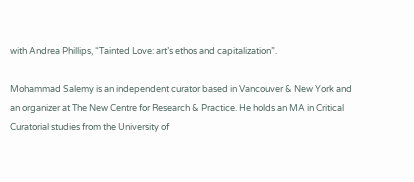with Andrea Phillips, “Tainted Love: art’s ethos and capitalization”.

Mohammad Salemy is an independent curator based in Vancouver & New York and an organizer at The New Centre for Research & Practice. He holds an MA in Critical Curatorial studies from the University of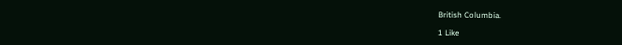British Columbia.

1 Like